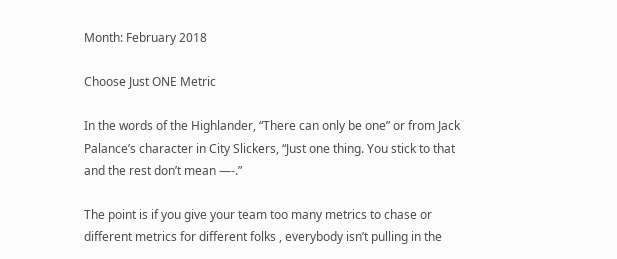Month: February 2018

Choose Just ONE Metric

In the words of the Highlander, “There can only be one” or from Jack Palance’s character in City Slickers, “Just one thing. You stick to that and the rest don’t mean —-.”

The point is if you give your team too many metrics to chase or different metrics for different folks , everybody isn’t pulling in the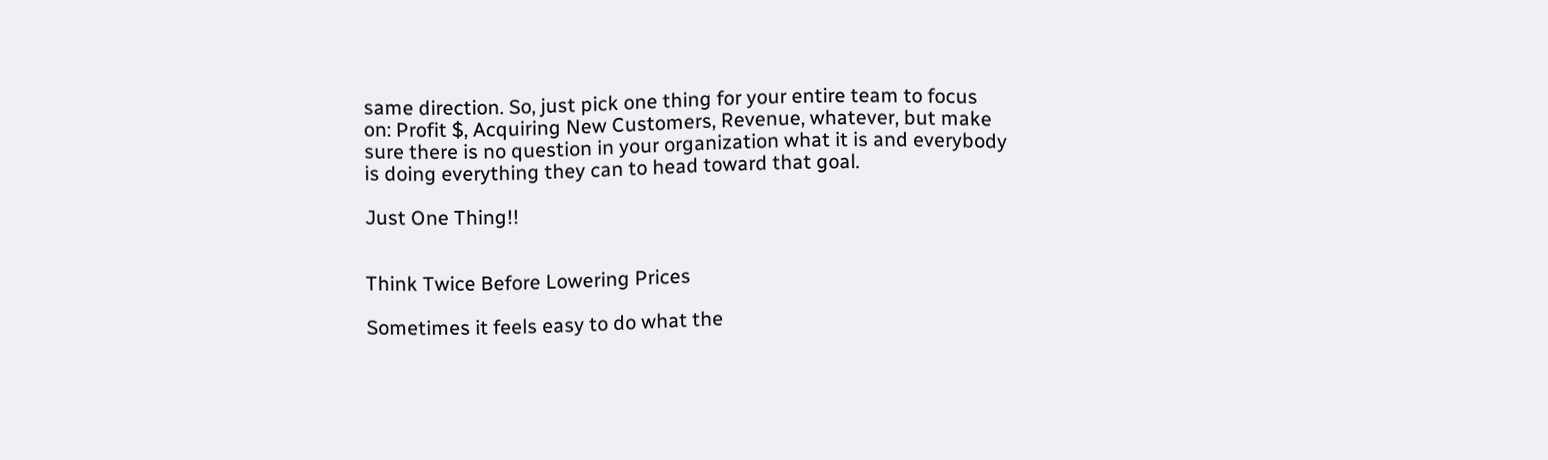same direction. So, just pick one thing for your entire team to focus on: Profit $, Acquiring New Customers, Revenue, whatever, but make sure there is no question in your organization what it is and everybody is doing everything they can to head toward that goal.

Just One Thing!!


Think Twice Before Lowering Prices

Sometimes it feels easy to do what the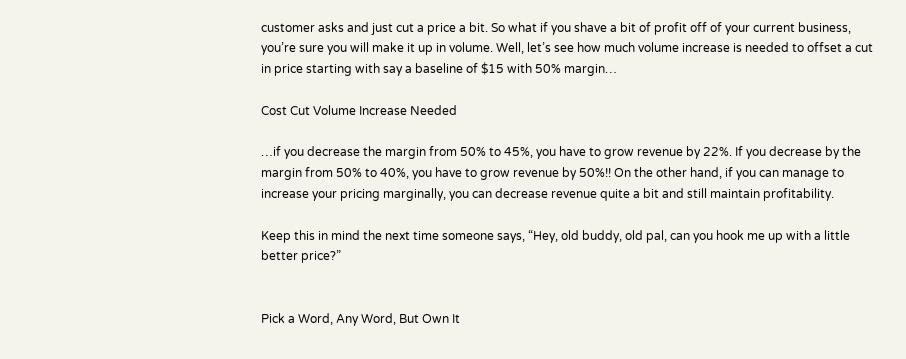customer asks and just cut a price a bit. So what if you shave a bit of profit off of your current business, you’re sure you will make it up in volume. Well, let’s see how much volume increase is needed to offset a cut in price starting with say a baseline of $15 with 50% margin…

Cost Cut Volume Increase Needed

…if you decrease the margin from 50% to 45%, you have to grow revenue by 22%. If you decrease by the margin from 50% to 40%, you have to grow revenue by 50%!! On the other hand, if you can manage to increase your pricing marginally, you can decrease revenue quite a bit and still maintain profitability.

Keep this in mind the next time someone says, “Hey, old buddy, old pal, can you hook me up with a little better price?”


Pick a Word, Any Word, But Own It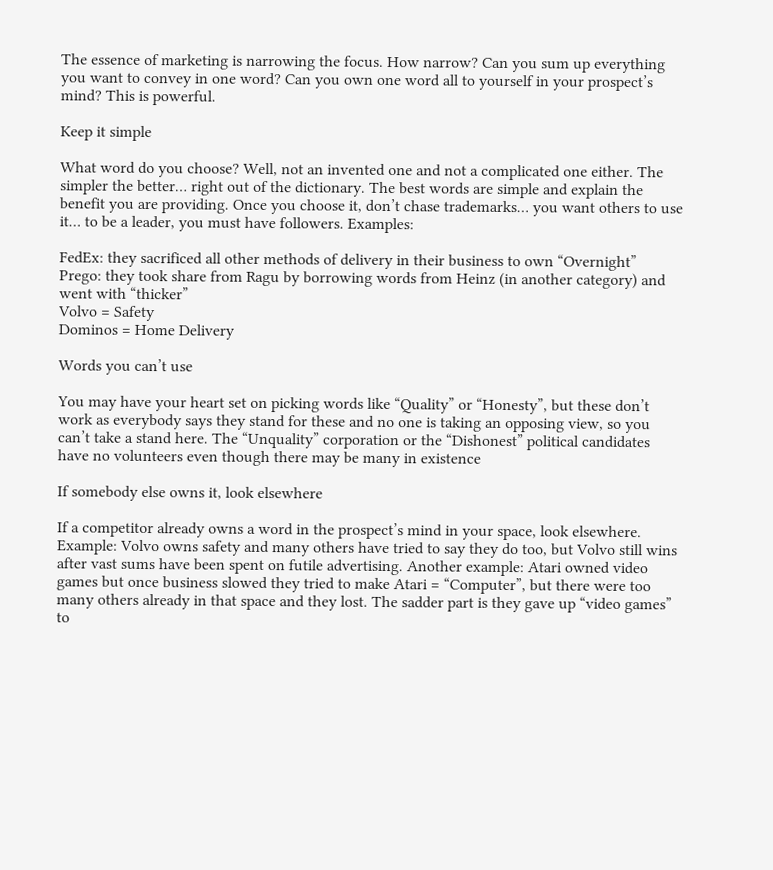The essence of marketing is narrowing the focus. How narrow? Can you sum up everything you want to convey in one word? Can you own one word all to yourself in your prospect’s mind? This is powerful.

Keep it simple

What word do you choose? Well, not an invented one and not a complicated one either. The simpler the better… right out of the dictionary. The best words are simple and explain the benefit you are providing. Once you choose it, don’t chase trademarks… you want others to use it… to be a leader, you must have followers. Examples:

FedEx: they sacrificed all other methods of delivery in their business to own “Overnight”
Prego: they took share from Ragu by borrowing words from Heinz (in another category) and went with “thicker”
Volvo = Safety
Dominos = Home Delivery

Words you can’t use

You may have your heart set on picking words like “Quality” or “Honesty”, but these don’t work as everybody says they stand for these and no one is taking an opposing view, so you can’t take a stand here. The “Unquality” corporation or the “Dishonest” political candidates have no volunteers even though there may be many in existence

If somebody else owns it, look elsewhere

If a competitor already owns a word in the prospect’s mind in your space, look elsewhere. Example: Volvo owns safety and many others have tried to say they do too, but Volvo still wins after vast sums have been spent on futile advertising. Another example: Atari owned video games but once business slowed they tried to make Atari = “Computer”, but there were too many others already in that space and they lost. The sadder part is they gave up “video games” to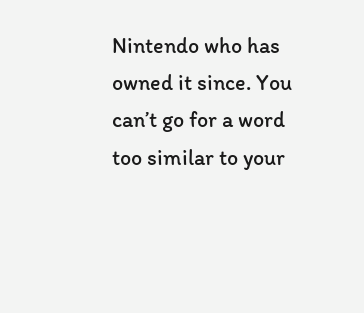Nintendo who has owned it since. You can’t go for a word too similar to your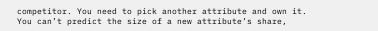competitor. You need to pick another attribute and own it. You can’t predict the size of a new attribute’s share,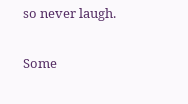so never laugh.

Some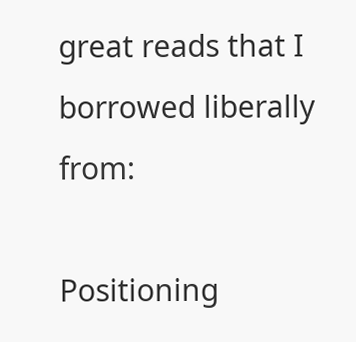great reads that I borrowed liberally from:

Positioning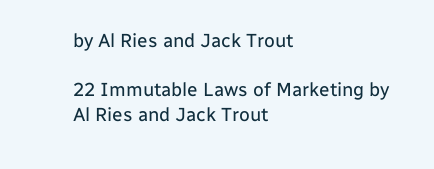by Al Ries and Jack Trout

22 Immutable Laws of Marketing by Al Ries and Jack Trout